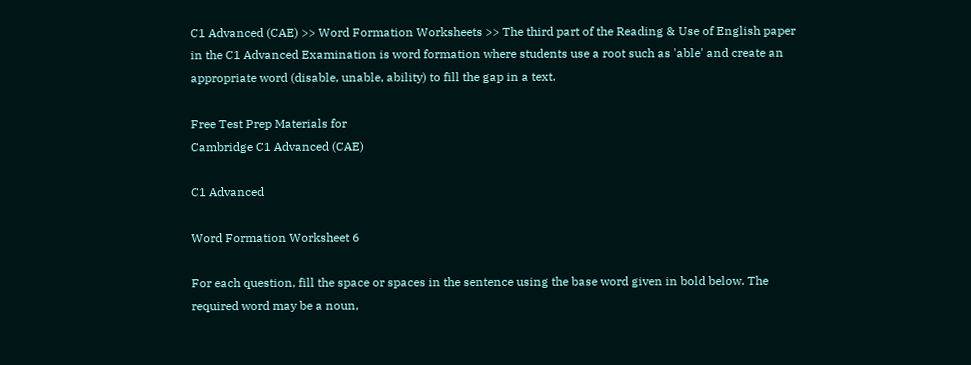C1 Advanced (CAE) >> Word Formation Worksheets >> The third part of the Reading & Use of English paper in the C1 Advanced Examination is word formation where students use a root such as 'able' and create an appropriate word (disable, unable, ability) to fill the gap in a text.

Free Test Prep Materials for
Cambridge C1 Advanced (CAE)

C1 Advanced

Word Formation Worksheet 6

For each question, fill the space or spaces in the sentence using the base word given in bold below. The required word may be a noun,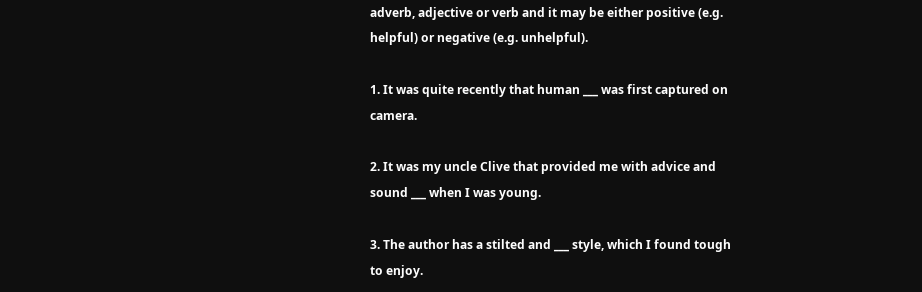adverb, adjective or verb and it may be either positive (e.g. helpful) or negative (e.g. unhelpful).

1. It was quite recently that human ___ was first captured on camera.

2. It was my uncle Clive that provided me with advice and sound ___ when I was young.

3. The author has a stilted and ___ style, which I found tough to enjoy.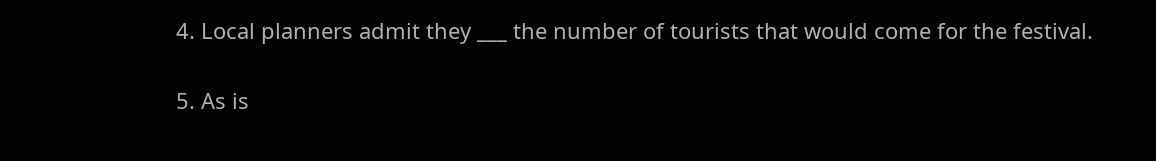4. Local planners admit they ___ the number of tourists that would come for the festival.

5. As is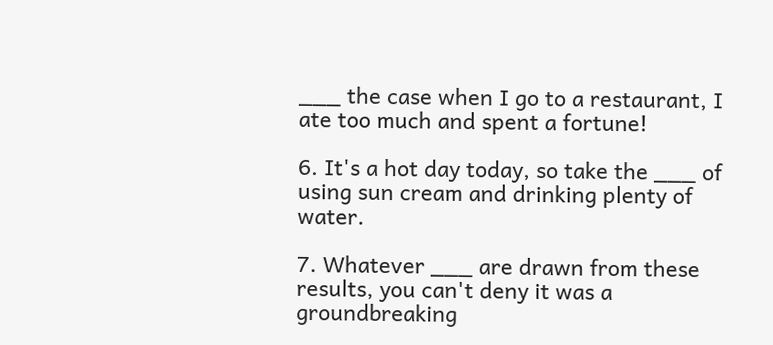___ the case when I go to a restaurant, I ate too much and spent a fortune!

6. It's a hot day today, so take the ___ of using sun cream and drinking plenty of water.

7. Whatever ___ are drawn from these results, you can't deny it was a groundbreaking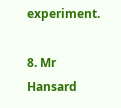experiment.

8. Mr Hansard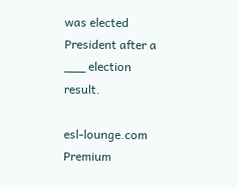was elected President after a ___ election result.

esl-lounge.com Premium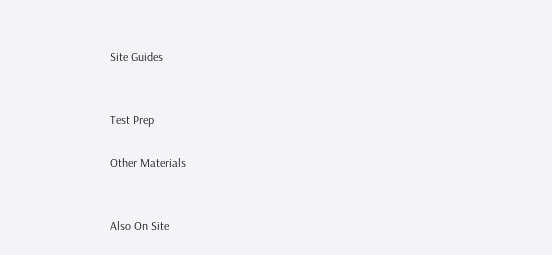Site Guides


Test Prep

Other Materials


Also On Site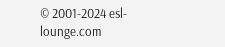© 2001-2024 esl-lounge.com